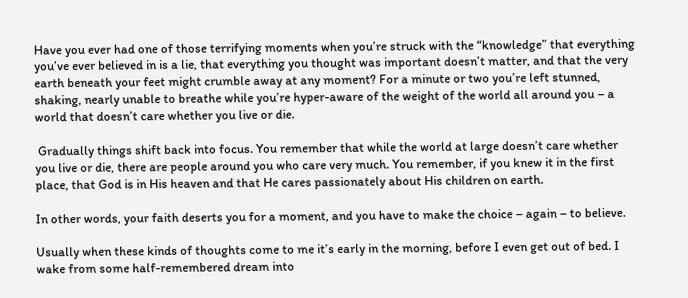Have you ever had one of those terrifying moments when you’re struck with the “knowledge” that everything you’ve ever believed in is a lie, that everything you thought was important doesn’t matter, and that the very earth beneath your feet might crumble away at any moment? For a minute or two you’re left stunned, shaking, nearly unable to breathe while you’re hyper-aware of the weight of the world all around you – a world that doesn’t care whether you live or die.

 Gradually things shift back into focus. You remember that while the world at large doesn’t care whether you live or die, there are people around you who care very much. You remember, if you knew it in the first place, that God is in His heaven and that He cares passionately about His children on earth.

In other words, your faith deserts you for a moment, and you have to make the choice – again – to believe.

Usually when these kinds of thoughts come to me it’s early in the morning, before I even get out of bed. I wake from some half-remembered dream into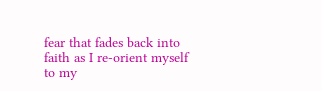fear that fades back into faith as I re-orient myself to my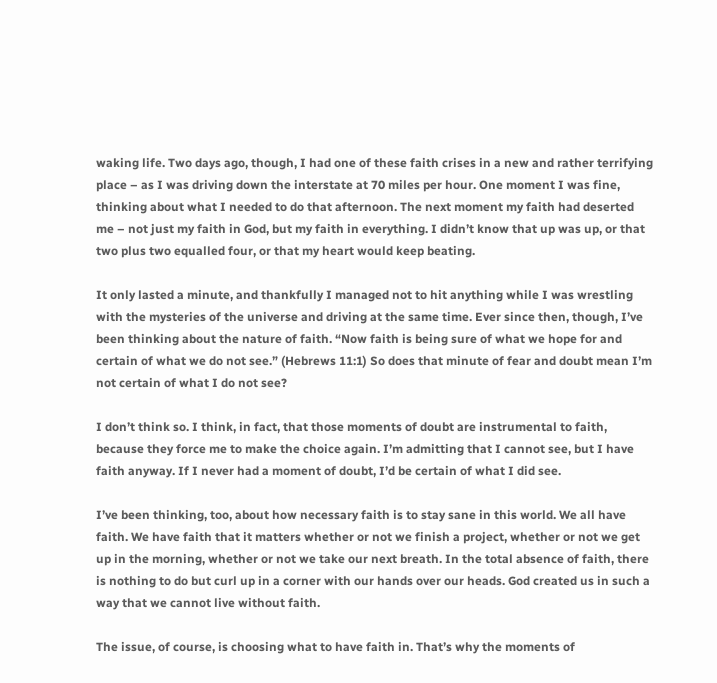waking life. Two days ago, though, I had one of these faith crises in a new and rather terrifying place – as I was driving down the interstate at 70 miles per hour. One moment I was fine, thinking about what I needed to do that afternoon. The next moment my faith had deserted me – not just my faith in God, but my faith in everything. I didn’t know that up was up, or that two plus two equalled four, or that my heart would keep beating.

It only lasted a minute, and thankfully I managed not to hit anything while I was wrestling with the mysteries of the universe and driving at the same time. Ever since then, though, I’ve been thinking about the nature of faith. “Now faith is being sure of what we hope for and certain of what we do not see.” (Hebrews 11:1) So does that minute of fear and doubt mean I’m not certain of what I do not see?

I don’t think so. I think, in fact, that those moments of doubt are instrumental to faith, because they force me to make the choice again. I’m admitting that I cannot see, but I have faith anyway. If I never had a moment of doubt, I’d be certain of what I did see.

I’ve been thinking, too, about how necessary faith is to stay sane in this world. We all have faith. We have faith that it matters whether or not we finish a project, whether or not we get up in the morning, whether or not we take our next breath. In the total absence of faith, there is nothing to do but curl up in a corner with our hands over our heads. God created us in such a way that we cannot live without faith.

The issue, of course, is choosing what to have faith in. That’s why the moments of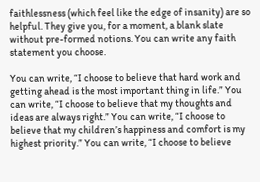faithlessness (which feel like the edge of insanity) are so helpful. They give you, for a moment, a blank slate without pre-formed notions. You can write any faith statement you choose.

You can write, “I choose to believe that hard work and getting ahead is the most important thing in life.” You can write, “I choose to believe that my thoughts and ideas are always right.” You can write, “I choose to believe that my children’s happiness and comfort is my highest priority.” You can write, “I choose to believe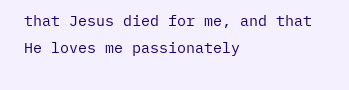that Jesus died for me, and that He loves me passionately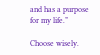and has a purpose for my life.”

Choose wisely.